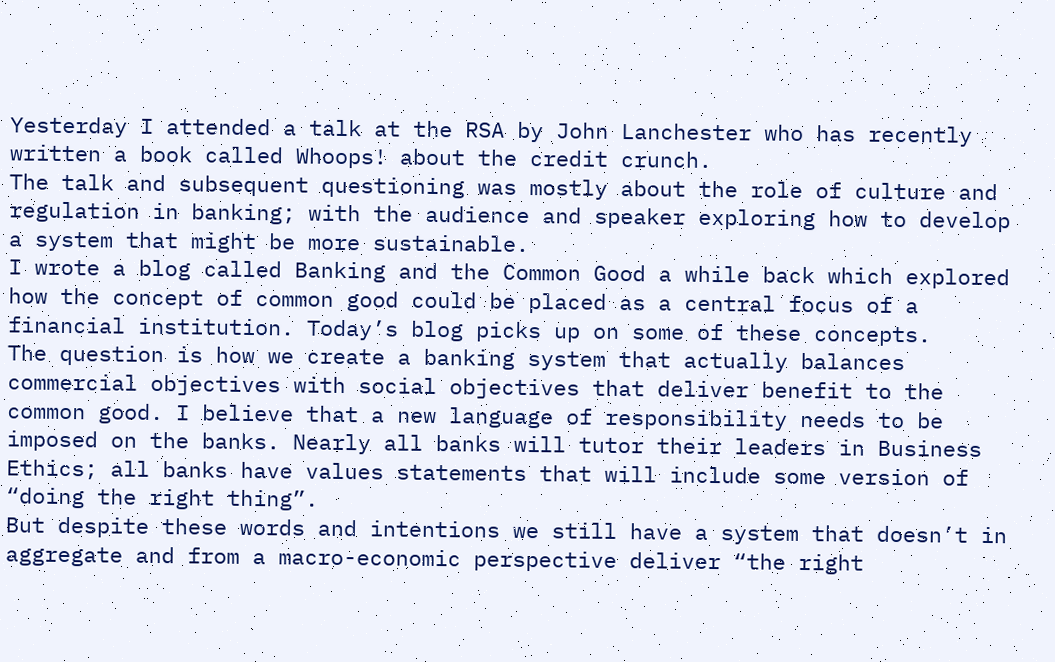Yesterday I attended a talk at the RSA by John Lanchester who has recently written a book called Whoops! about the credit crunch.
The talk and subsequent questioning was mostly about the role of culture and regulation in banking; with the audience and speaker exploring how to develop a system that might be more sustainable.
I wrote a blog called Banking and the Common Good a while back which explored how the concept of common good could be placed as a central focus of a financial institution. Today’s blog picks up on some of these concepts.
The question is how we create a banking system that actually balances commercial objectives with social objectives that deliver benefit to the common good. I believe that a new language of responsibility needs to be imposed on the banks. Nearly all banks will tutor their leaders in Business Ethics; all banks have values statements that will include some version of “doing the right thing”.
But despite these words and intentions we still have a system that doesn’t in aggregate and from a macro-economic perspective deliver “the right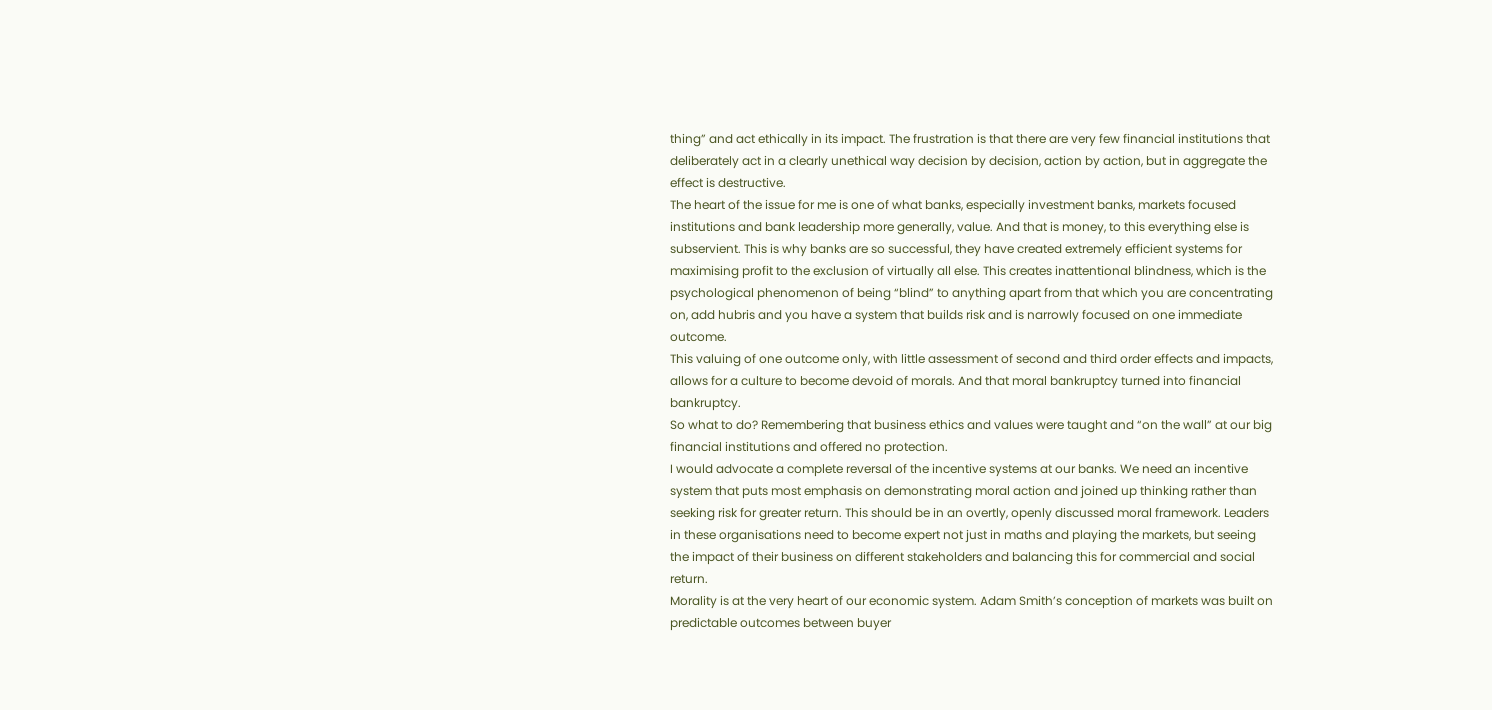thing” and act ethically in its impact. The frustration is that there are very few financial institutions that deliberately act in a clearly unethical way decision by decision, action by action, but in aggregate the effect is destructive.
The heart of the issue for me is one of what banks, especially investment banks, markets focused institutions and bank leadership more generally, value. And that is money, to this everything else is subservient. This is why banks are so successful, they have created extremely efficient systems for maximising profit to the exclusion of virtually all else. This creates inattentional blindness, which is the psychological phenomenon of being “blind” to anything apart from that which you are concentrating on, add hubris and you have a system that builds risk and is narrowly focused on one immediate outcome.
This valuing of one outcome only, with little assessment of second and third order effects and impacts, allows for a culture to become devoid of morals. And that moral bankruptcy turned into financial bankruptcy.
So what to do? Remembering that business ethics and values were taught and “on the wall” at our big financial institutions and offered no protection.
I would advocate a complete reversal of the incentive systems at our banks. We need an incentive system that puts most emphasis on demonstrating moral action and joined up thinking rather than seeking risk for greater return. This should be in an overtly, openly discussed moral framework. Leaders in these organisations need to become expert not just in maths and playing the markets, but seeing the impact of their business on different stakeholders and balancing this for commercial and social return.
Morality is at the very heart of our economic system. Adam Smith’s conception of markets was built on predictable outcomes between buyer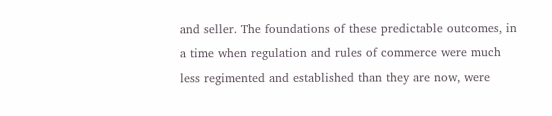and seller. The foundations of these predictable outcomes, in a time when regulation and rules of commerce were much less regimented and established than they are now, were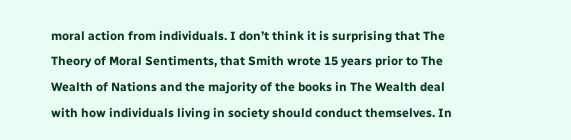moral action from individuals. I don’t think it is surprising that The Theory of Moral Sentiments, that Smith wrote 15 years prior to The Wealth of Nations and the majority of the books in The Wealth deal with how individuals living in society should conduct themselves. In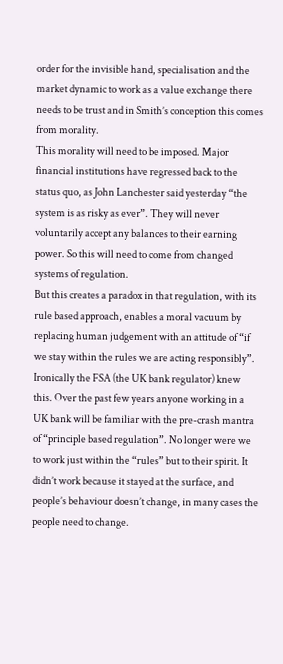order for the invisible hand, specialisation and the market dynamic to work as a value exchange there needs to be trust and in Smith’s conception this comes from morality.
This morality will need to be imposed. Major financial institutions have regressed back to the status quo, as John Lanchester said yesterday “the system is as risky as ever”. They will never voluntarily accept any balances to their earning power. So this will need to come from changed systems of regulation.
But this creates a paradox in that regulation, with its rule based approach, enables a moral vacuum by replacing human judgement with an attitude of “if we stay within the rules we are acting responsibly”. Ironically the FSA (the UK bank regulator) knew this. Over the past few years anyone working in a UK bank will be familiar with the pre-crash mantra of “principle based regulation”. No longer were we to work just within the “rules” but to their spirit. It didn’t work because it stayed at the surface, and people’s behaviour doesn’t change, in many cases the people need to change.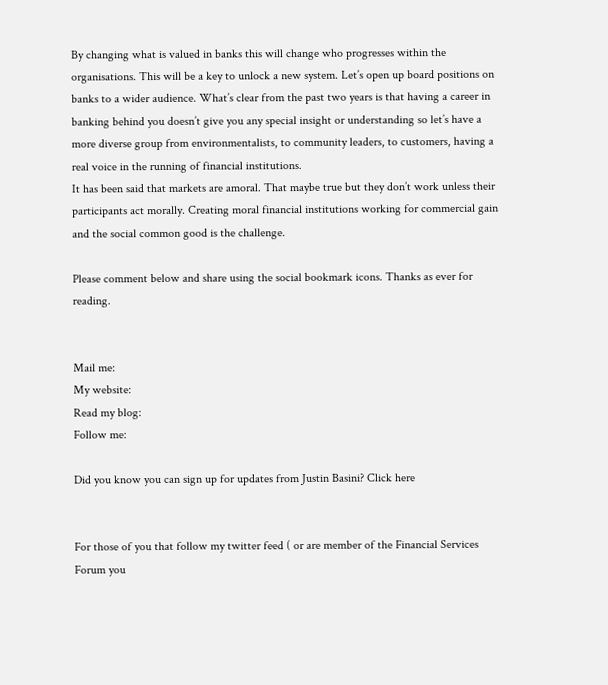By changing what is valued in banks this will change who progresses within the organisations. This will be a key to unlock a new system. Let’s open up board positions on banks to a wider audience. What’s clear from the past two years is that having a career in banking behind you doesn’t give you any special insight or understanding so let’s have a more diverse group from environmentalists, to community leaders, to customers, having a real voice in the running of financial institutions.
It has been said that markets are amoral. That maybe true but they don’t work unless their participants act morally. Creating moral financial institutions working for commercial gain and the social common good is the challenge.

Please comment below and share using the social bookmark icons. Thanks as ever for reading.


Mail me:
My website:
Read my blog:
Follow me:

Did you know you can sign up for updates from Justin Basini? Click here


For those of you that follow my twitter feed ( or are member of the Financial Services Forum you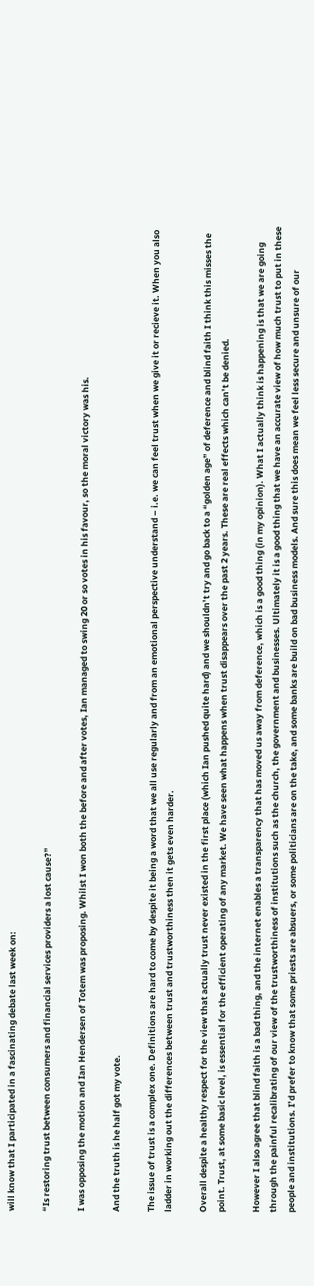will know that I participated in a fascinating debate last week on:

“Is restoring trust between consumers and financial services providers a lost cause?”

I was opposing the motion and Ian Hendersen of Totem was proposing. Whilst I won both the before and after votes, Ian managed to swing 20 or so votes in his favour, so the moral victory was his.

And the truth is he half got my vote.

The issue of trust is a complex one. Definitions are hard to come by despite it being a word that we all use regularly and from an emotional perspective understand – i.e. we can feel trust when we give it or recieve it. When you also ladder in working out the differences between trust and trustworthiness then it gets even harder.

Overall despite a healthy respect for the view that actually trust never existed in the first place (which Ian pushed quite hard) and we shouldn’t try and go back to a “golden age” of deference and blind faith I think this misses the point. Trust, at some basic level, is essential for the efficient operating of any market. We have seen what happens when trust disappears over the past 2 years. These are real effects which can’t be denied.

However I also agree that blind faith is a bad thing, and the internet enables a transparency that has moved us away from deference, which is a good thing (in my opinion). What I actually think is happening is that we are going through the painful recalibrating of our view of the trustworthiness of institutions such as the church, the government and businesses. Ultimately it is a good thing that we have an accurate view of how much trust to put in these people and institutions. I’d prefer to know that some priests are absuers, or some politicians are on the take, and some banks are build on bad business models. And sure this does mean we feel less secure and unsure of our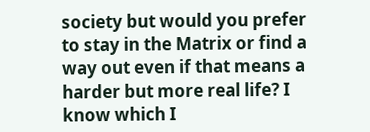society but would you prefer to stay in the Matrix or find a way out even if that means a harder but more real life? I know which I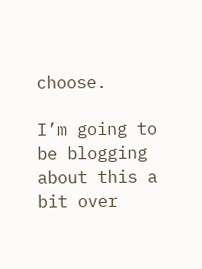choose.

I’m going to be blogging about this a bit over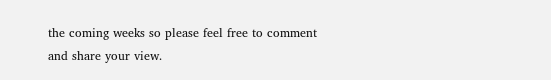the coming weeks so please feel free to comment and share your view.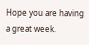Hope you are having a great week.